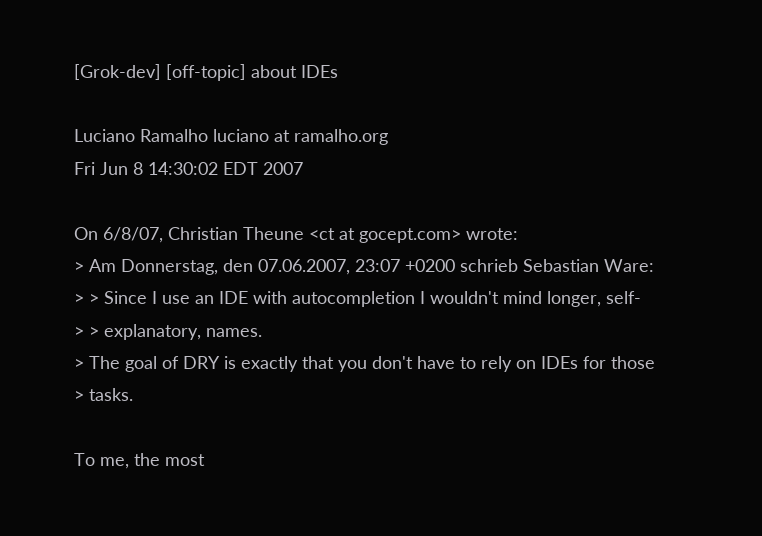[Grok-dev] [off-topic] about IDEs

Luciano Ramalho luciano at ramalho.org
Fri Jun 8 14:30:02 EDT 2007

On 6/8/07, Christian Theune <ct at gocept.com> wrote:
> Am Donnerstag, den 07.06.2007, 23:07 +0200 schrieb Sebastian Ware:
> > Since I use an IDE with autocompletion I wouldn't mind longer, self-
> > explanatory, names.
> The goal of DRY is exactly that you don't have to rely on IDEs for those
> tasks.

To me, the most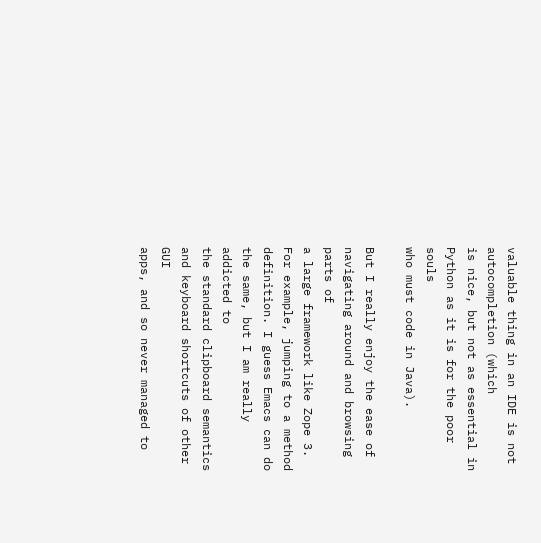valuable thing in an IDE is not autocompletion (which
is nice, but not as essential in Python as it is for the poor souls
who must code in Java).

But I really enjoy the ease of navigating around and browsing parts of
a large framework like Zope 3. For example, jumping to a method
definition. I guess Emacs can do the same, but I am really addicted to
the standard clipboard semantics and keyboard shortcuts of other GUI
apps, and so never managed to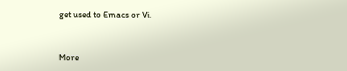get used to Emacs or Vi.



More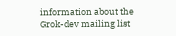information about the Grok-dev mailing list